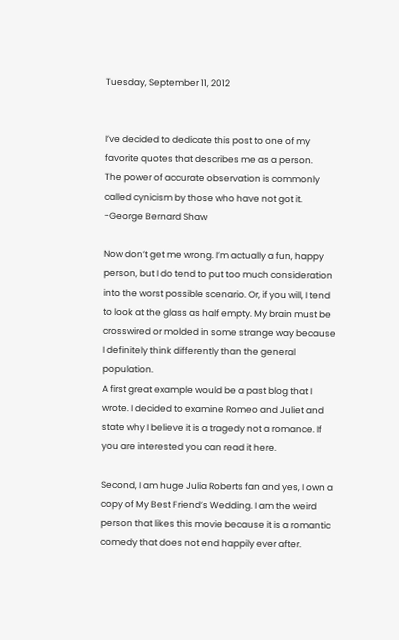Tuesday, September 11, 2012


I’ve decided to dedicate this post to one of my favorite quotes that describes me as a person.
The power of accurate observation is commonly called cynicism by those who have not got it.     -George Bernard Shaw

Now don’t get me wrong. I’m actually a fun, happy person, but I do tend to put too much consideration into the worst possible scenario. Or, if you will, I tend to look at the glass as half empty. My brain must be crosswired or molded in some strange way because  I definitely think differently than the general population.
A first great example would be a past blog that I wrote. I decided to examine Romeo and Juliet and state why I believe it is a tragedy not a romance. If you are interested you can read it here.

Second, I am huge Julia Roberts fan and yes, I own a copy of My Best Friend’s Wedding. I am the weird person that likes this movie because it is a romantic comedy that does not end happily ever after.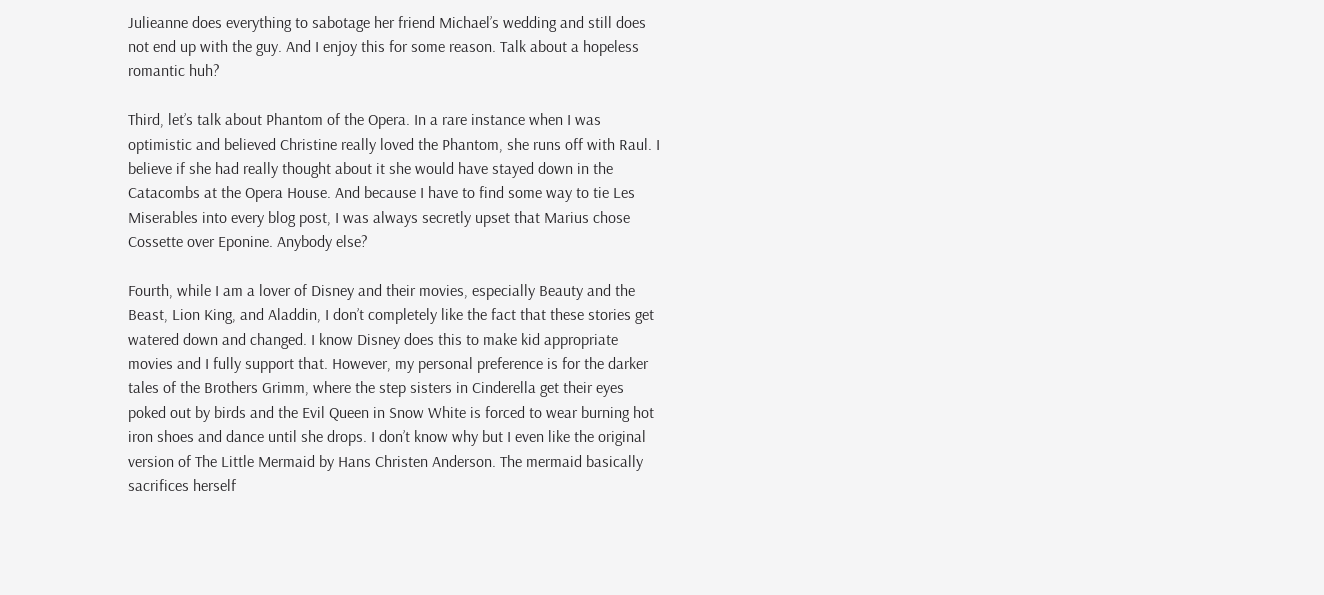Julieanne does everything to sabotage her friend Michael’s wedding and still does not end up with the guy. And I enjoy this for some reason. Talk about a hopeless romantic huh?

Third, let’s talk about Phantom of the Opera. In a rare instance when I was optimistic and believed Christine really loved the Phantom, she runs off with Raul. I believe if she had really thought about it she would have stayed down in the Catacombs at the Opera House. And because I have to find some way to tie Les Miserables into every blog post, I was always secretly upset that Marius chose Cossette over Eponine. Anybody else?

Fourth, while I am a lover of Disney and their movies, especially Beauty and the Beast, Lion King, and Aladdin, I don’t completely like the fact that these stories get watered down and changed. I know Disney does this to make kid appropriate movies and I fully support that. However, my personal preference is for the darker tales of the Brothers Grimm, where the step sisters in Cinderella get their eyes poked out by birds and the Evil Queen in Snow White is forced to wear burning hot iron shoes and dance until she drops. I don’t know why but I even like the original version of The Little Mermaid by Hans Christen Anderson. The mermaid basically sacrifices herself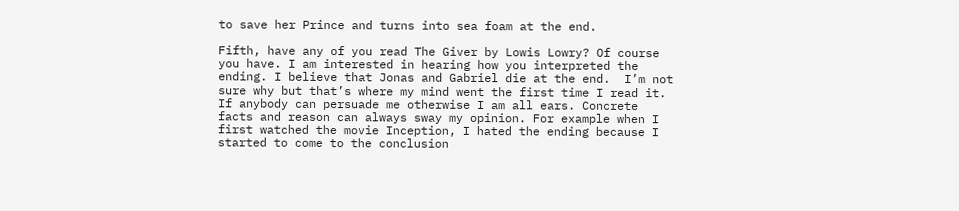to save her Prince and turns into sea foam at the end.

Fifth, have any of you read The Giver by Lowis Lowry? Of course you have. I am interested in hearing how you interpreted the ending. I believe that Jonas and Gabriel die at the end.  I’m not sure why but that’s where my mind went the first time I read it. If anybody can persuade me otherwise I am all ears. Concrete facts and reason can always sway my opinion. For example when I first watched the movie Inception, I hated the ending because I started to come to the conclusion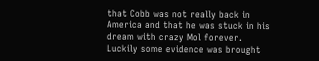that Cobb was not really back in America and that he was stuck in his dream with crazy Mol forever. Luckily some evidence was brought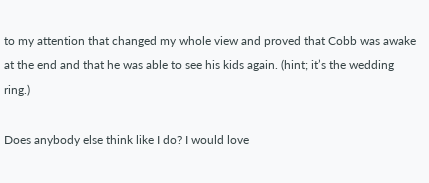to my attention that changed my whole view and proved that Cobb was awake at the end and that he was able to see his kids again. (hint; it’s the wedding ring.)

Does anybody else think like I do? I would love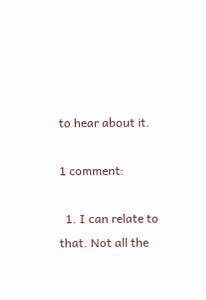to hear about it.

1 comment:

  1. I can relate to that. Not all the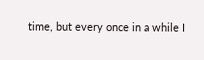time, but every once in a while I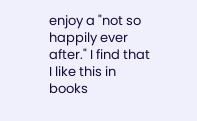enjoy a "not so happily ever after." I find that I like this in books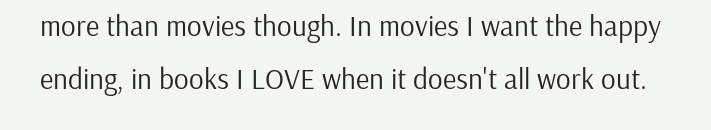more than movies though. In movies I want the happy ending, in books I LOVE when it doesn't all work out.